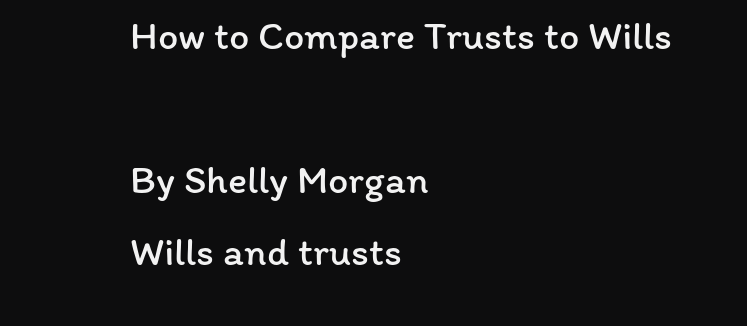How to Compare Trusts to Wills

By Shelly Morgan
Wills and trusts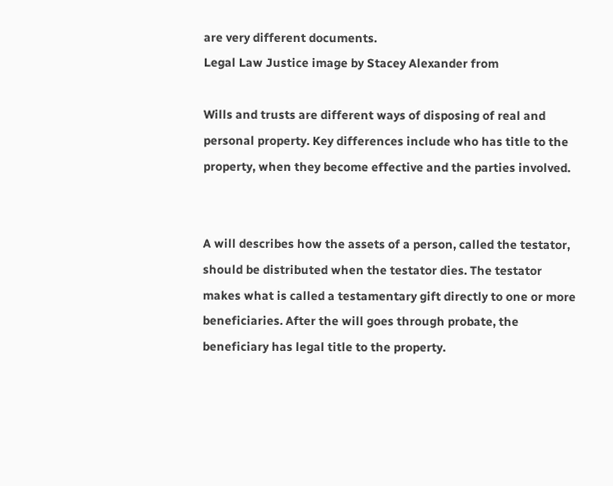are very different documents.
Legal Law Justice image by Stacey Alexander from

Wills and trusts are different ways of disposing of real and personal property. Key differences include who has title to the property, when they become effective and the parties involved.


A will describes how the assets of a person, called the testator, should be distributed when the testator dies. The testator makes what is called a testamentary gift directly to one or more beneficiaries. After the will goes through probate, the beneficiary has legal title to the property.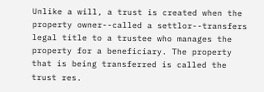Unlike a will, a trust is created when the property owner--called a settlor--transfers legal title to a trustee who manages the property for a beneficiary. The property that is being transferred is called the trust res.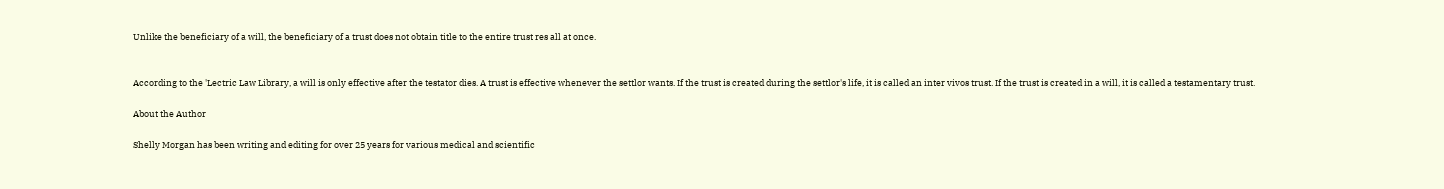Unlike the beneficiary of a will, the beneficiary of a trust does not obtain title to the entire trust res all at once.


According to the 'Lectric Law Library, a will is only effective after the testator dies. A trust is effective whenever the settlor wants. If the trust is created during the settlor's life, it is called an inter vivos trust. If the trust is created in a will, it is called a testamentary trust.

About the Author

Shelly Morgan has been writing and editing for over 25 years for various medical and scientific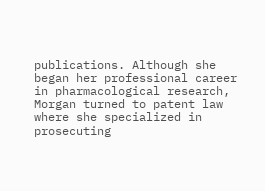publications. Although she began her professional career in pharmacological research, Morgan turned to patent law where she specialized in prosecuting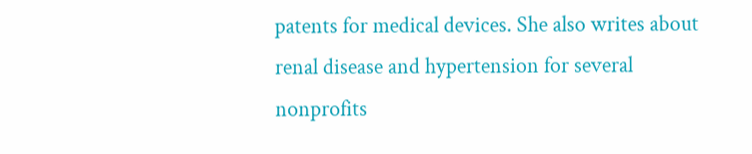patents for medical devices. She also writes about renal disease and hypertension for several nonprofits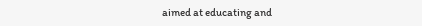aimed at educating and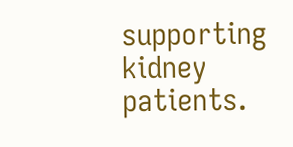supporting kidney patients.